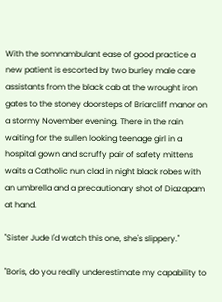With the somnambulant ease of good practice a new patient is escorted by two burley male care assistants from the black cab at the wrought iron gates to the stoney doorsteps of Briarcliff manor on a stormy November evening. There in the rain waiting for the sullen looking teenage girl in a hospital gown and scruffy pair of safety mittens waits a Catholic nun clad in night black robes with an umbrella and a precautionary shot of Diazapam at hand.

"Sister Jude I'd watch this one, she's slippery."

"Boris, do you really underestimate my capability to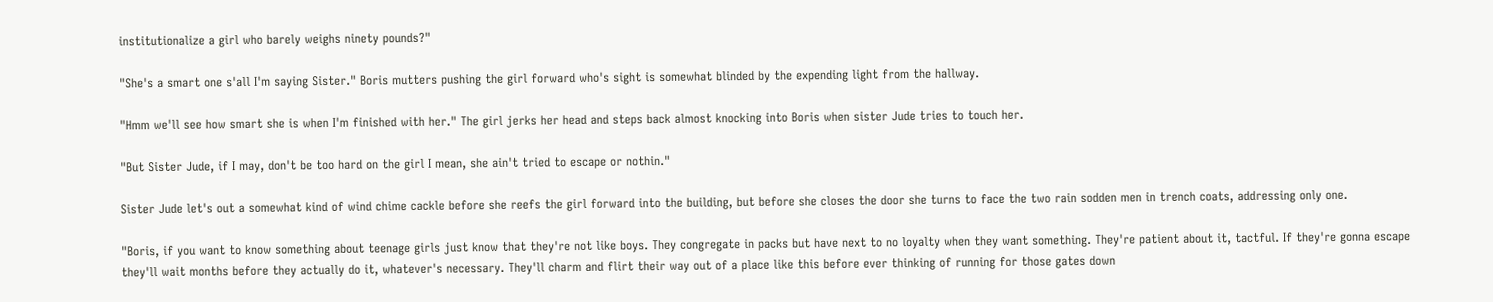institutionalize a girl who barely weighs ninety pounds?"

"She's a smart one s'all I'm saying Sister." Boris mutters pushing the girl forward who's sight is somewhat blinded by the expending light from the hallway.

"Hmm we'll see how smart she is when I'm finished with her." The girl jerks her head and steps back almost knocking into Boris when sister Jude tries to touch her.

"But Sister Jude, if I may, don't be too hard on the girl I mean, she ain't tried to escape or nothin."

Sister Jude let's out a somewhat kind of wind chime cackle before she reefs the girl forward into the building, but before she closes the door she turns to face the two rain sodden men in trench coats, addressing only one.

"Boris, if you want to know something about teenage girls just know that they're not like boys. They congregate in packs but have next to no loyalty when they want something. They're patient about it, tactful. If they're gonna escape they'll wait months before they actually do it, whatever's necessary. They'll charm and flirt their way out of a place like this before ever thinking of running for those gates down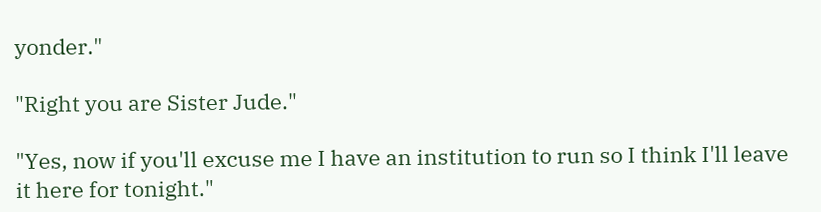yonder."

"Right you are Sister Jude."

"Yes, now if you'll excuse me I have an institution to run so I think I'll leave it here for tonight."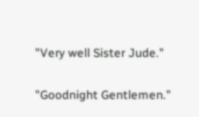"Very well Sister Jude."

"Goodnight Gentlemen."